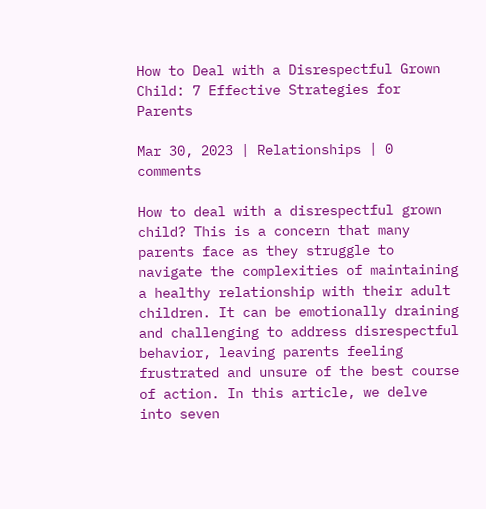How to Deal with a Disrespectful Grown Child: 7 Effective Strategies for Parents

Mar 30, 2023 | Relationships | 0 comments

How to deal with a disrespectful grown child? This is a concern that many parents face as they struggle to navigate the complexities of maintaining a healthy relationship with their adult children. It can be emotionally draining and challenging to address disrespectful behavior, leaving parents feeling frustrated and unsure of the best course of action. In this article, we delve into seven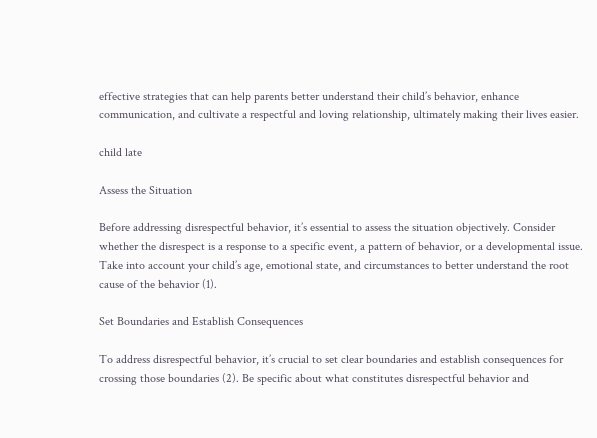effective strategies that can help parents better understand their child’s behavior, enhance communication, and cultivate a respectful and loving relationship, ultimately making their lives easier.

child late

Assess the Situation

Before addressing disrespectful behavior, it’s essential to assess the situation objectively. Consider whether the disrespect is a response to a specific event, a pattern of behavior, or a developmental issue. Take into account your child’s age, emotional state, and circumstances to better understand the root cause of the behavior (1).

Set Boundaries and Establish Consequences

To address disrespectful behavior, it’s crucial to set clear boundaries and establish consequences for crossing those boundaries (2). Be specific about what constitutes disrespectful behavior and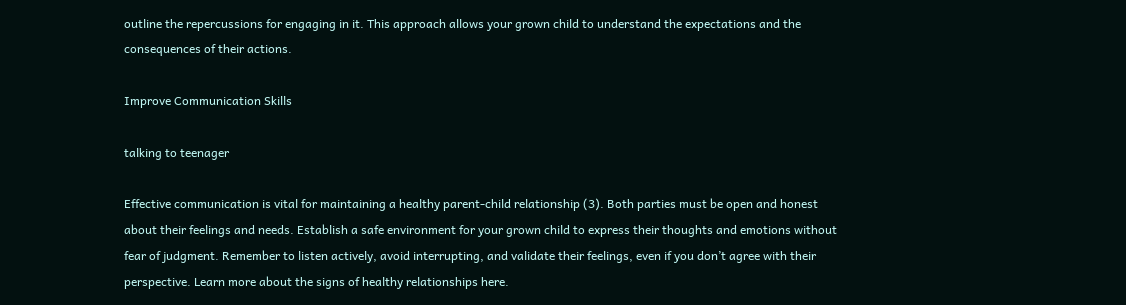outline the repercussions for engaging in it. This approach allows your grown child to understand the expectations and the consequences of their actions.

Improve Communication Skills

talking to teenager

Effective communication is vital for maintaining a healthy parent-child relationship (3). Both parties must be open and honest about their feelings and needs. Establish a safe environment for your grown child to express their thoughts and emotions without fear of judgment. Remember to listen actively, avoid interrupting, and validate their feelings, even if you don’t agree with their perspective. Learn more about the signs of healthy relationships here.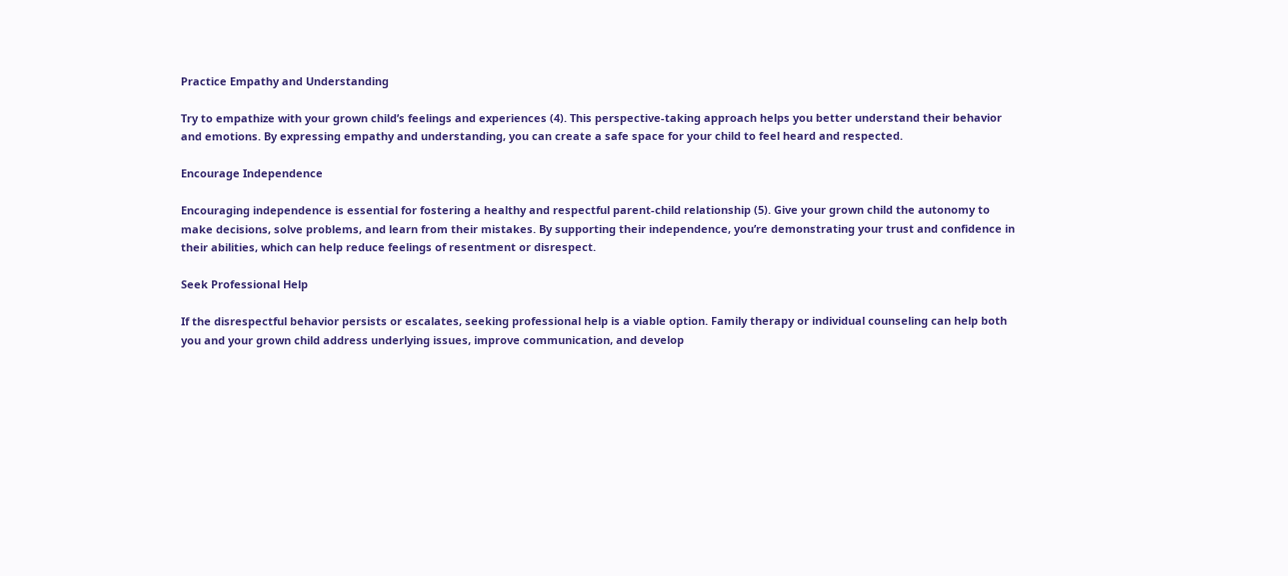Practice Empathy and Understanding

Try to empathize with your grown child’s feelings and experiences (4). This perspective-taking approach helps you better understand their behavior and emotions. By expressing empathy and understanding, you can create a safe space for your child to feel heard and respected.

Encourage Independence

Encouraging independence is essential for fostering a healthy and respectful parent-child relationship (5). Give your grown child the autonomy to make decisions, solve problems, and learn from their mistakes. By supporting their independence, you’re demonstrating your trust and confidence in their abilities, which can help reduce feelings of resentment or disrespect.

Seek Professional Help

If the disrespectful behavior persists or escalates, seeking professional help is a viable option. Family therapy or individual counseling can help both you and your grown child address underlying issues, improve communication, and develop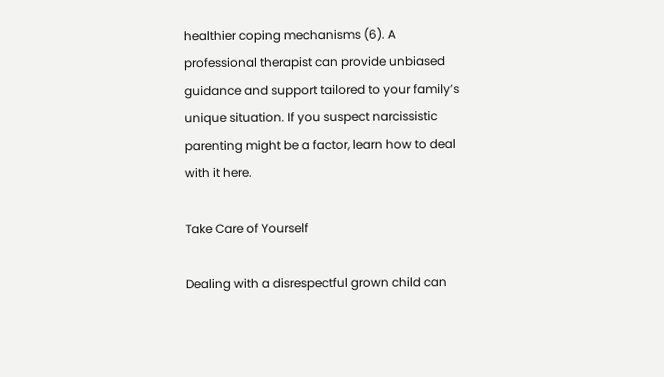healthier coping mechanisms (6). A professional therapist can provide unbiased guidance and support tailored to your family’s unique situation. If you suspect narcissistic parenting might be a factor, learn how to deal with it here.

Take Care of Yourself

Dealing with a disrespectful grown child can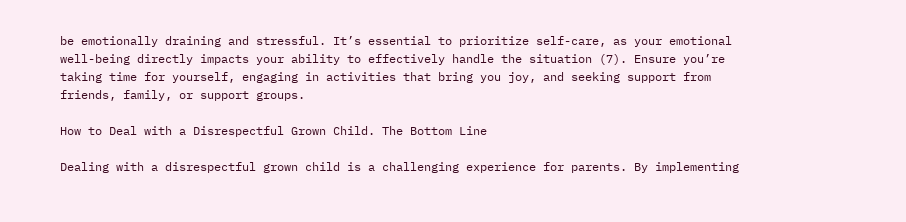be emotionally draining and stressful. It’s essential to prioritize self-care, as your emotional well-being directly impacts your ability to effectively handle the situation (7). Ensure you’re taking time for yourself, engaging in activities that bring you joy, and seeking support from friends, family, or support groups.

How to Deal with a Disrespectful Grown Child. The Bottom Line

Dealing with a disrespectful grown child is a challenging experience for parents. By implementing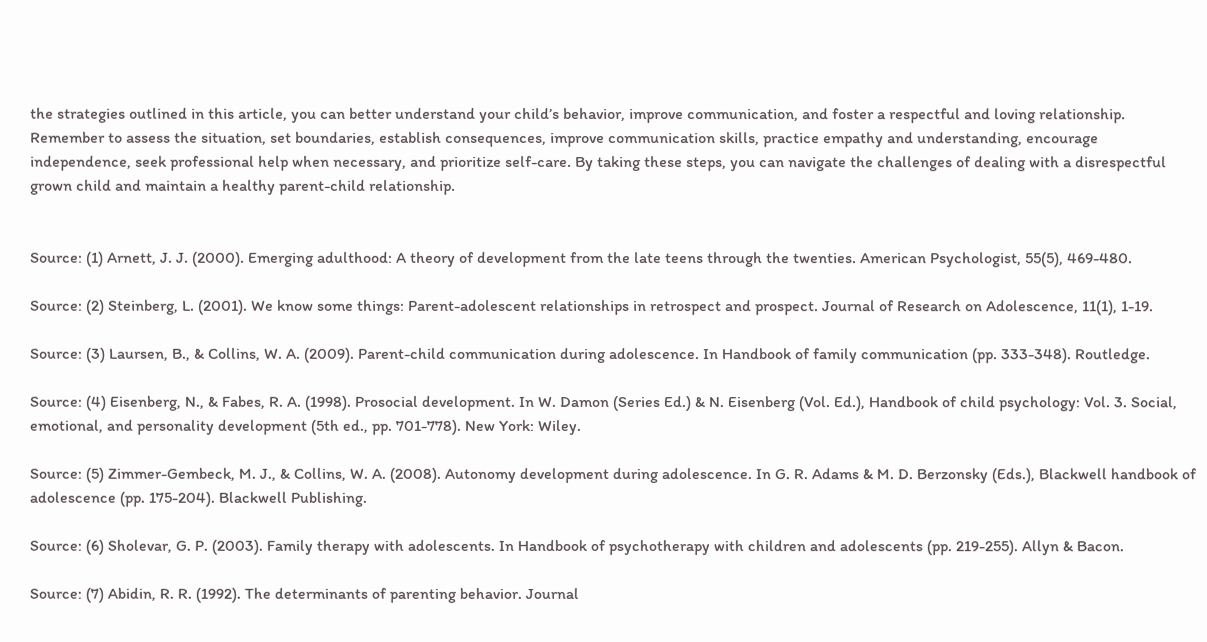the strategies outlined in this article, you can better understand your child’s behavior, improve communication, and foster a respectful and loving relationship. Remember to assess the situation, set boundaries, establish consequences, improve communication skills, practice empathy and understanding, encourage independence, seek professional help when necessary, and prioritize self-care. By taking these steps, you can navigate the challenges of dealing with a disrespectful grown child and maintain a healthy parent-child relationship.


Source: (1) Arnett, J. J. (2000). Emerging adulthood: A theory of development from the late teens through the twenties. American Psychologist, 55(5), 469-480.

Source: (2) Steinberg, L. (2001). We know some things: Parent-adolescent relationships in retrospect and prospect. Journal of Research on Adolescence, 11(1), 1-19.

Source: (3) Laursen, B., & Collins, W. A. (2009). Parent-child communication during adolescence. In Handbook of family communication (pp. 333-348). Routledge.

Source: (4) Eisenberg, N., & Fabes, R. A. (1998). Prosocial development. In W. Damon (Series Ed.) & N. Eisenberg (Vol. Ed.), Handbook of child psychology: Vol. 3. Social, emotional, and personality development (5th ed., pp. 701-778). New York: Wiley.

Source: (5) Zimmer-Gembeck, M. J., & Collins, W. A. (2008). Autonomy development during adolescence. In G. R. Adams & M. D. Berzonsky (Eds.), Blackwell handbook of adolescence (pp. 175-204). Blackwell Publishing.

Source: (6) Sholevar, G. P. (2003). Family therapy with adolescents. In Handbook of psychotherapy with children and adolescents (pp. 219-255). Allyn & Bacon.

Source: (7) Abidin, R. R. (1992). The determinants of parenting behavior. Journal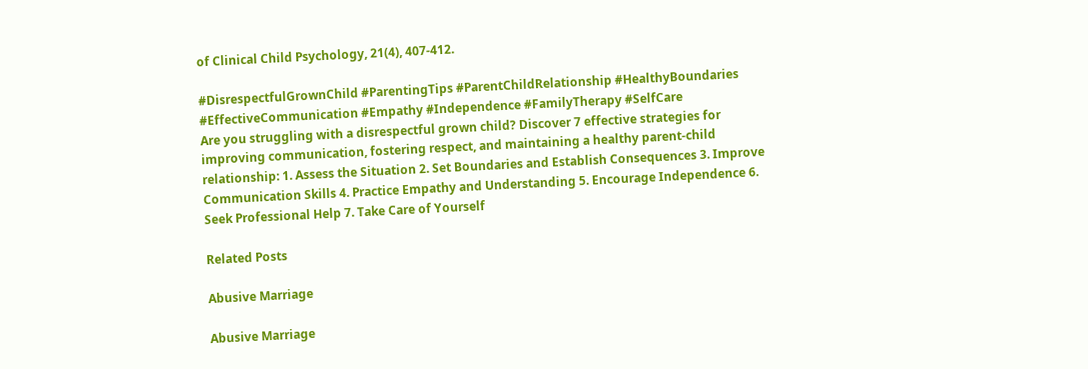of Clinical Child Psychology, 21(4), 407-412.

#DisrespectfulGrownChild #ParentingTips #ParentChildRelationship #HealthyBoundaries #EffectiveCommunication #Empathy #Independence #FamilyTherapy #SelfCare
Are you struggling with a disrespectful grown child? Discover 7 effective strategies for improving communication, fostering respect, and maintaining a healthy parent-child relationship: 1. Assess the Situation 2. Set Boundaries and Establish Consequences 3. Improve Communication Skills 4. Practice Empathy and Understanding 5. Encourage Independence 6. Seek Professional Help 7. Take Care of Yourself

Related Posts

Abusive Marriage

Abusive Marriage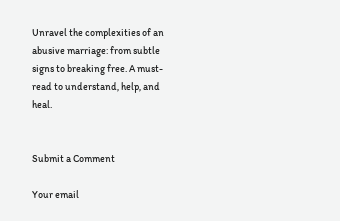Unravel the complexities of an abusive marriage: from subtle signs to breaking free. A must-read to understand, help, and heal.


Submit a Comment

Your email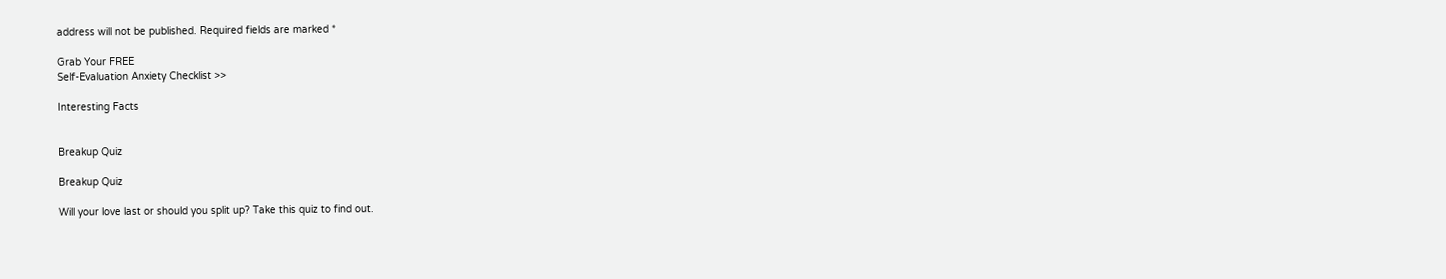address will not be published. Required fields are marked *

Grab Your FREE
Self-Evaluation Anxiety Checklist >>

Interesting Facts


Breakup Quiz

Breakup Quiz

Will your love last or should you split up? Take this quiz to find out.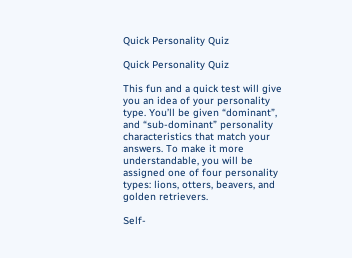Quick Personality Quiz

Quick Personality Quiz

This fun and a quick test will give you an idea of your personality type. You’ll be given “dominant”, and “sub-dominant” personality characteristics that match your answers. To make it more understandable, you will be assigned one of four personality types: lions, otters, beavers, and golden retrievers.

Self-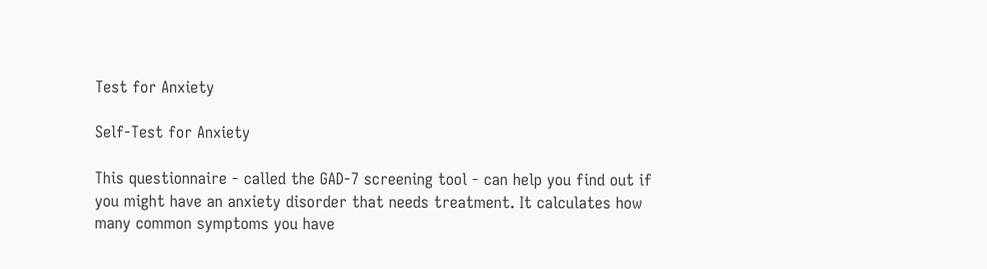Test for Anxiety

Self-Test for Anxiety

This questionnaire - called the GAD-7 screening tool - can help you find out if you might have an anxiety disorder that needs treatment. It calculates how many common symptoms you have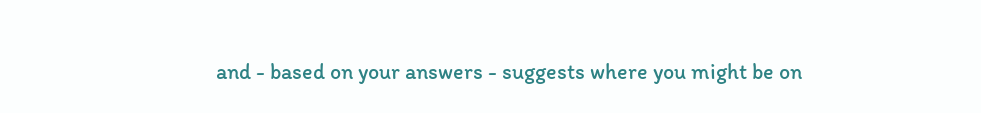and - based on your answers - suggests where you might be on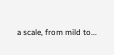a scale, from mild to...